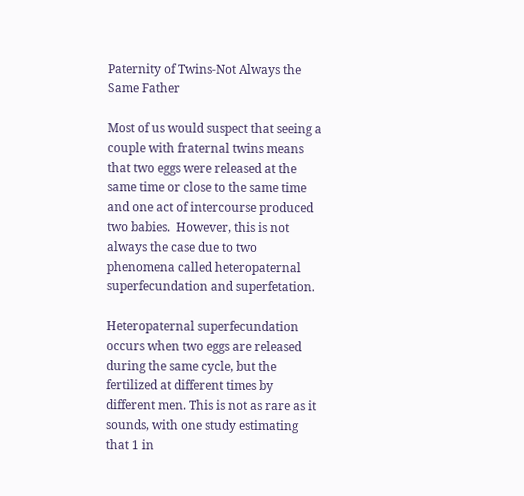Paternity of Twins-Not Always the Same Father

Most of us would suspect that seeing a couple with fraternal twins means that two eggs were released at the same time or close to the same time and one act of intercourse produced two babies.  However, this is not always the case due to two phenomena called heteropaternal superfecundation and superfetation.

Heteropaternal superfecundation occurs when two eggs are released during the same cycle, but the fertilized at different times by different men. This is not as rare as it sounds, with one study estimating that 1 in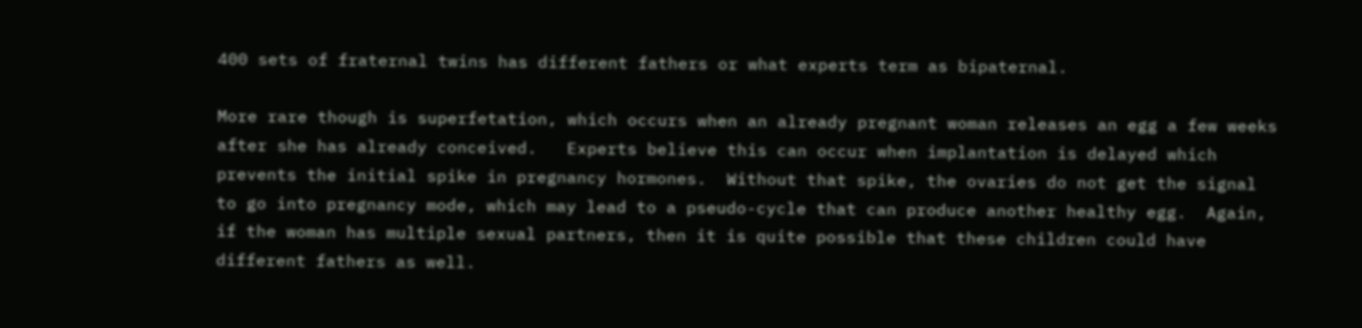400 sets of fraternal twins has different fathers or what experts term as bipaternal.

More rare though is superfetation, which occurs when an already pregnant woman releases an egg a few weeks after she has already conceived.   Experts believe this can occur when implantation is delayed which prevents the initial spike in pregnancy hormones.  Without that spike, the ovaries do not get the signal to go into pregnancy mode, which may lead to a pseudo-cycle that can produce another healthy egg.  Again, if the woman has multiple sexual partners, then it is quite possible that these children could have different fathers as well.